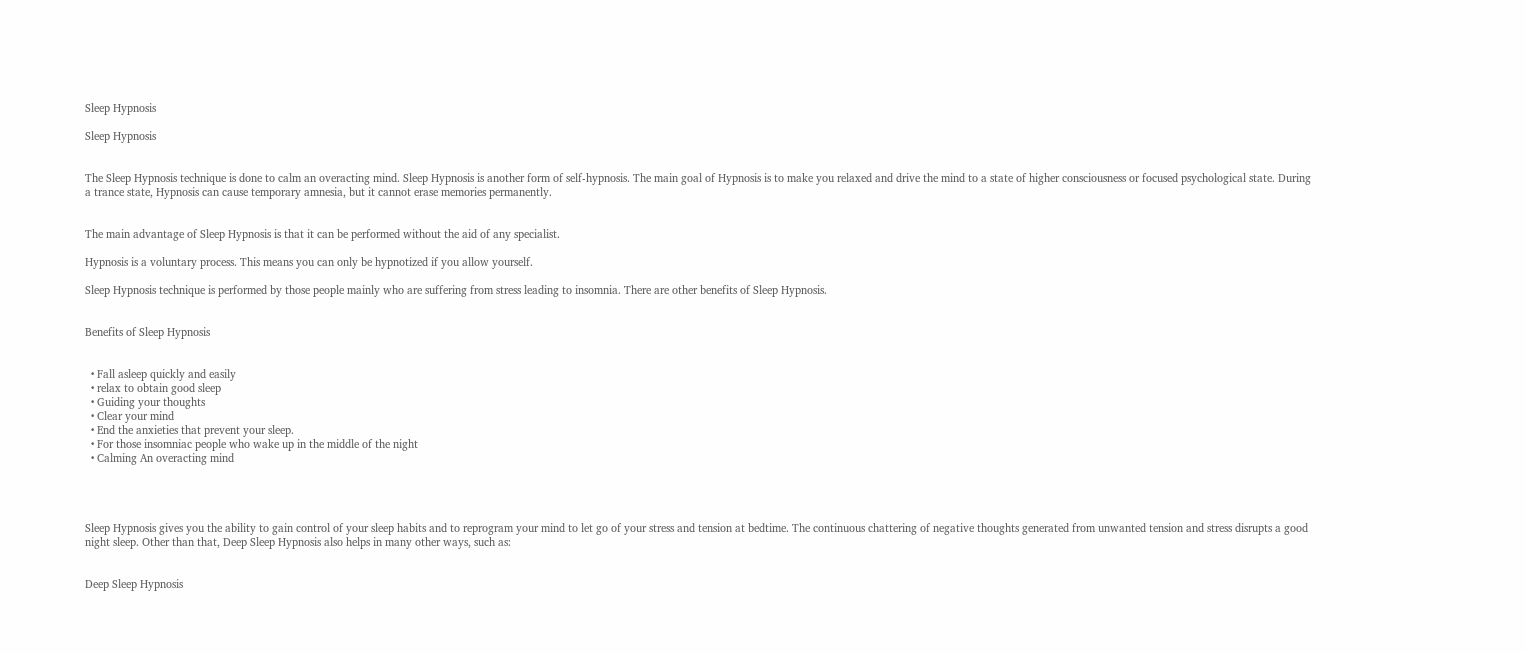Sleep Hypnosis

Sleep Hypnosis


The Sleep Hypnosis technique is done to calm an overacting mind. Sleep Hypnosis is another form of self-hypnosis. The main goal of Hypnosis is to make you relaxed and drive the mind to a state of higher consciousness or focused psychological state. During a trance state, Hypnosis can cause temporary amnesia, but it cannot erase memories permanently.


The main advantage of Sleep Hypnosis is that it can be performed without the aid of any specialist.

Hypnosis is a voluntary process. This means you can only be hypnotized if you allow yourself.

Sleep Hypnosis technique is performed by those people mainly who are suffering from stress leading to insomnia. There are other benefits of Sleep Hypnosis.


Benefits of Sleep Hypnosis


  • Fall asleep quickly and easily
  • relax to obtain good sleep
  • Guiding your thoughts
  • Clear your mind
  • End the anxieties that prevent your sleep.
  • For those insomniac people who wake up in the middle of the night
  • Calming An overacting mind




Sleep Hypnosis gives you the ability to gain control of your sleep habits and to reprogram your mind to let go of your stress and tension at bedtime. The continuous chattering of negative thoughts generated from unwanted tension and stress disrupts a good night sleep. Other than that, Deep Sleep Hypnosis also helps in many other ways, such as:


Deep Sleep Hypnosis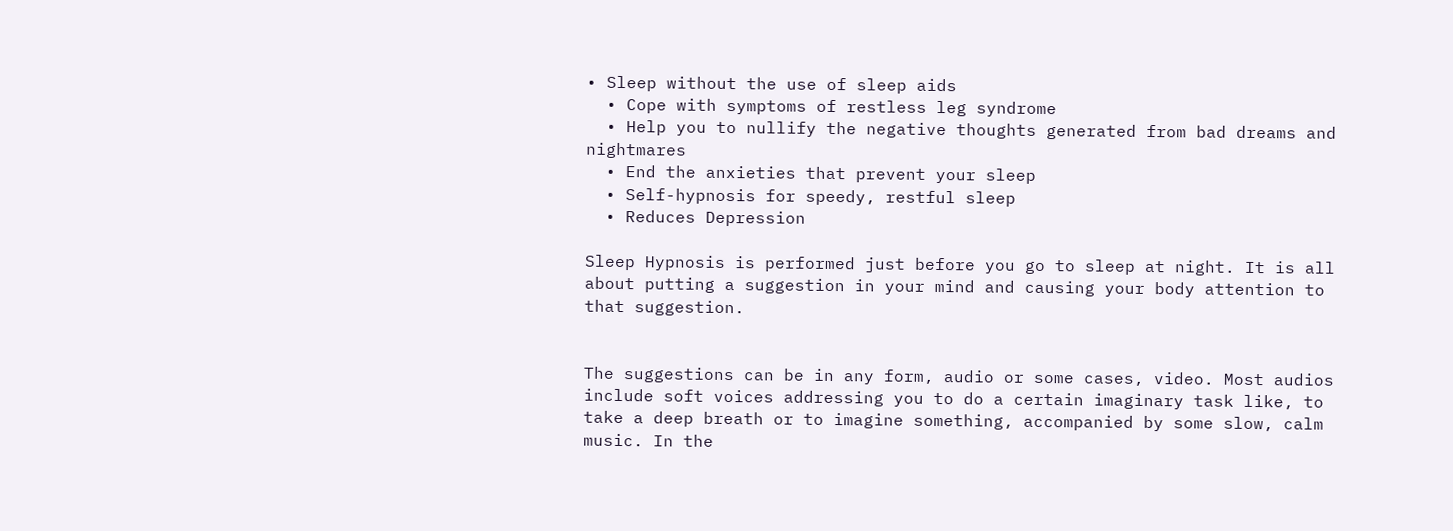• Sleep without the use of sleep aids
  • Cope with symptoms of restless leg syndrome
  • Help you to nullify the negative thoughts generated from bad dreams and nightmares
  • End the anxieties that prevent your sleep
  • Self-hypnosis for speedy, restful sleep
  • Reduces Depression

Sleep Hypnosis is performed just before you go to sleep at night. It is all about putting a suggestion in your mind and causing your body attention to that suggestion.


The suggestions can be in any form, audio or some cases, video. Most audios include soft voices addressing you to do a certain imaginary task like, to take a deep breath or to imagine something, accompanied by some slow, calm music. In the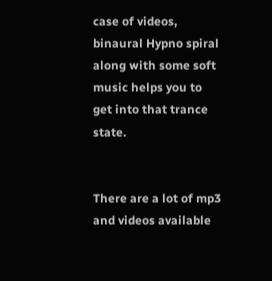case of videos, binaural Hypno spiral along with some soft music helps you to get into that trance state.


There are a lot of mp3 and videos available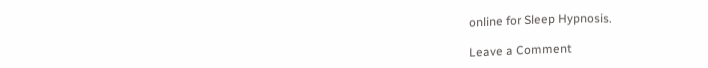online for Sleep Hypnosis.

Leave a Comment